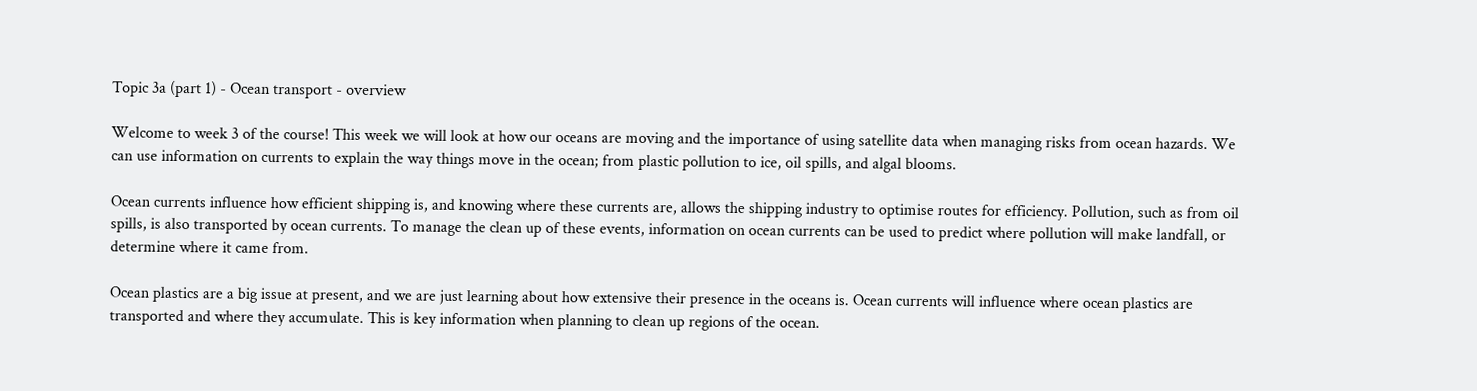Topic 3a (part 1) - Ocean transport - overview

Welcome to week 3 of the course! This week we will look at how our oceans are moving and the importance of using satellite data when managing risks from ocean hazards. We can use information on currents to explain the way things move in the ocean; from plastic pollution to ice, oil spills, and algal blooms.

Ocean currents influence how efficient shipping is, and knowing where these currents are, allows the shipping industry to optimise routes for efficiency. Pollution, such as from oil spills, is also transported by ocean currents. To manage the clean up of these events, information on ocean currents can be used to predict where pollution will make landfall, or determine where it came from.

Ocean plastics are a big issue at present, and we are just learning about how extensive their presence in the oceans is. Ocean currents will influence where ocean plastics are transported and where they accumulate. This is key information when planning to clean up regions of the ocean.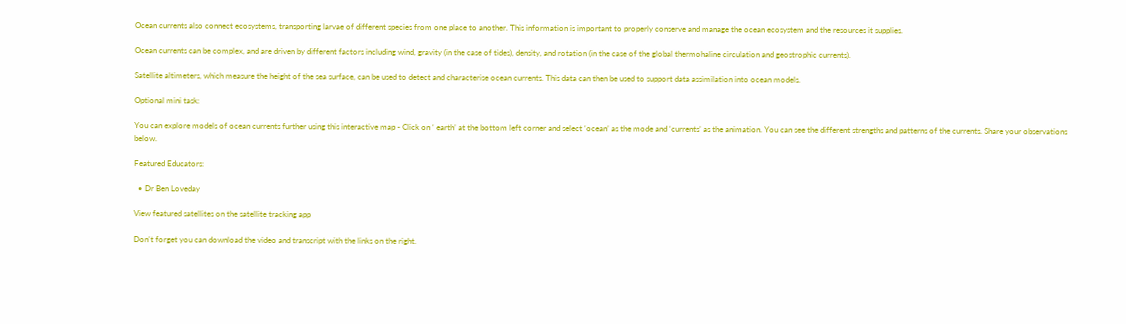Ocean currents also connect ecosystems, transporting larvae of different species from one place to another. This information is important to properly conserve and manage the ocean ecosystem and the resources it supplies.

Ocean currents can be complex, and are driven by different factors including wind, gravity (in the case of tides), density, and rotation (in the case of the global thermohaline circulation and geostrophic currents).

Satellite altimeters, which measure the height of the sea surface, can be used to detect and characterise ocean currents. This data can then be used to support data assimilation into ocean models.

Optional mini task:

You can explore models of ocean currents further using this interactive map - Click on ‘ earth’ at the bottom left corner and select ‘ocean’ as the mode and ‘currents’ as the animation. You can see the different strengths and patterns of the currents. Share your observations below.

Featured Educators:

  • Dr Ben Loveday

View featured satellites on the satellite tracking app

Don’t forget you can download the video and transcript with the links on the right.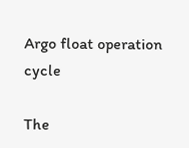Argo float operation cycle

The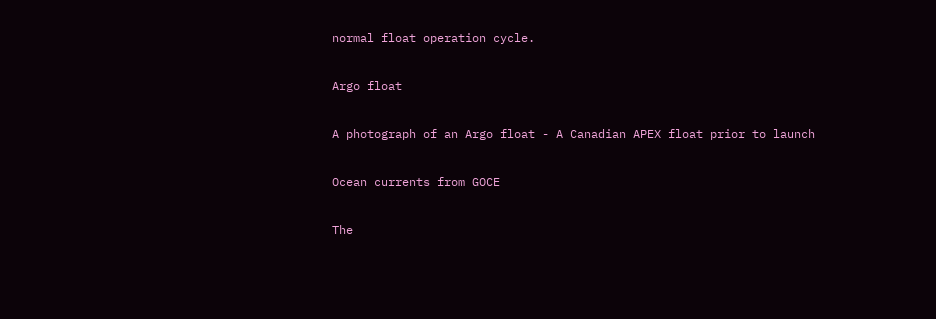normal float operation cycle.

Argo float

A photograph of an Argo float - A Canadian APEX float prior to launch

Ocean currents from GOCE

The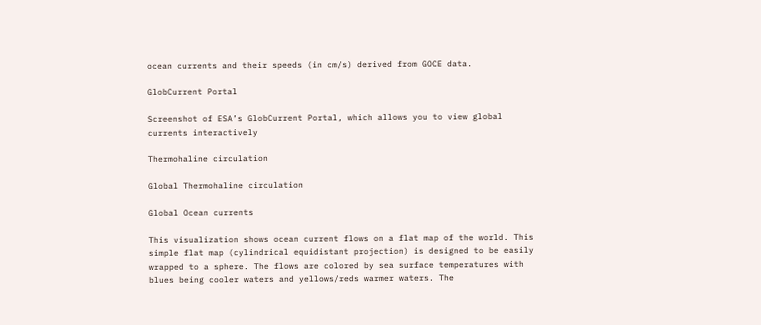ocean currents and their speeds (in cm/s) derived from GOCE data.

GlobCurrent Portal

Screenshot of ESA’s GlobCurrent Portal, which allows you to view global currents interactively

Thermohaline circulation

Global Thermohaline circulation

Global Ocean currents

This visualization shows ocean current flows on a flat map of the world. This simple flat map (cylindrical equidistant projection) is designed to be easily wrapped to a sphere. The flows are colored by sea surface temperatures with blues being cooler waters and yellows/reds warmer waters. The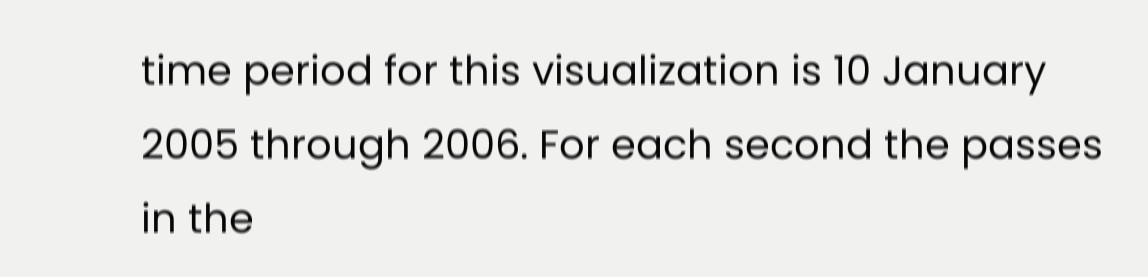time period for this visualization is 10 January 2005 through 2006. For each second the passes in the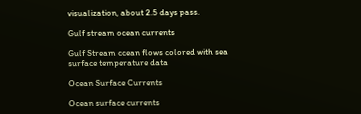visualization, about 2.5 days pass.

Gulf stream ocean currents

Gulf Stream ccean flows colored with sea surface temperature data

Ocean Surface Currents

Ocean surface currents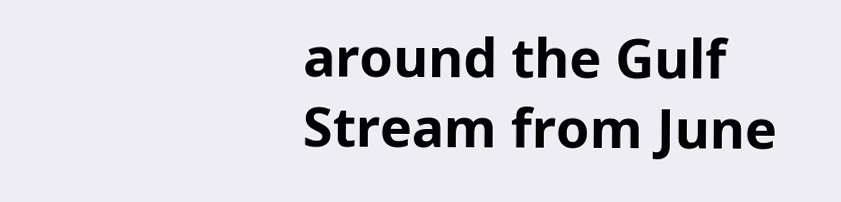around the Gulf Stream from June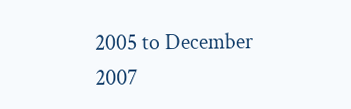2005 to December 2007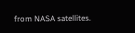from NASA satellites.